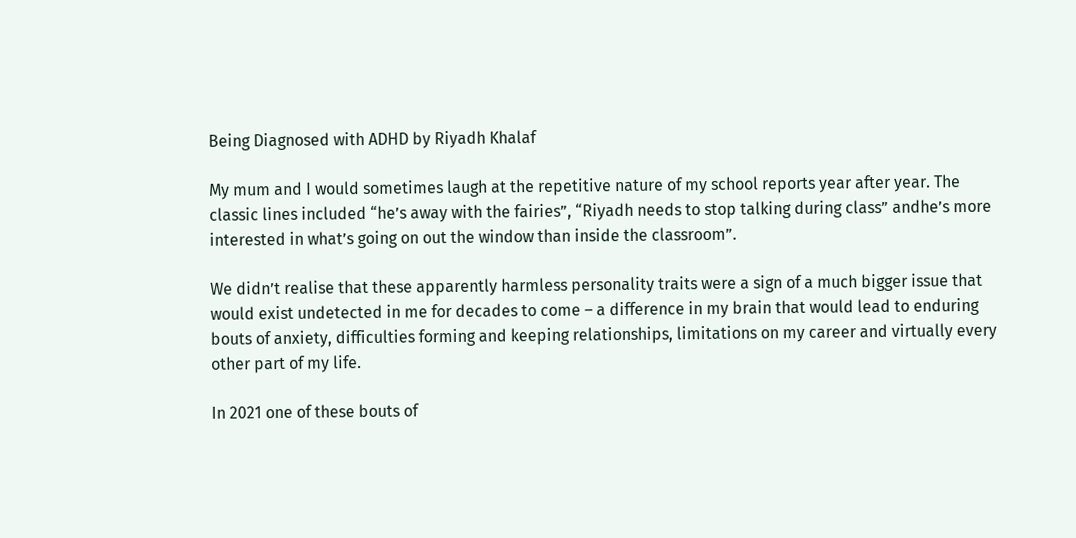Being Diagnosed with ADHD by Riyadh Khalaf

My mum and I would sometimes laugh at the repetitive nature of my school reports year after year. The classic lines included “he’s away with the fairies”, “Riyadh needs to stop talking during class” andhe’s more interested in what’s going on out the window than inside the classroom”.

We didn’t realise that these apparently harmless personality traits were a sign of a much bigger issue that would exist undetected in me for decades to come – a difference in my brain that would lead to enduring bouts of anxiety, difficulties forming and keeping relationships, limitations on my career and virtually every other part of my life.

In 2021 one of these bouts of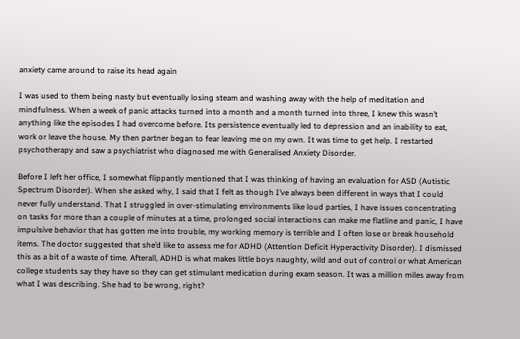anxiety came around to raise its head again

I was used to them being nasty but eventually losing steam and washing away with the help of meditation and mindfulness. When a week of panic attacks turned into a month and a month turned into three, I knew this wasn’t anything like the episodes I had overcome before. Its persistence eventually led to depression and an inability to eat, work or leave the house. My then partner began to fear leaving me on my own. It was time to get help. I restarted psychotherapy and saw a psychiatrist who diagnosed me with Generalised Anxiety Disorder.

Before I left her office, I somewhat flippantly mentioned that I was thinking of having an evaluation for ASD (Autistic Spectrum Disorder). When she asked why, I said that I felt as though I’ve always been different in ways that I could never fully understand. That I struggled in over-stimulating environments like loud parties, I have issues concentrating on tasks for more than a couple of minutes at a time, prolonged social interactions can make me flatline and panic, I have impulsive behavior that has gotten me into trouble, my working memory is terrible and I often lose or break household items. The doctor suggested that she’d like to assess me for ADHD (Attention Deficit Hyperactivity Disorder). I dismissed this as a bit of a waste of time. Afterall, ADHD is what makes little boys naughty, wild and out of control or what American college students say they have so they can get stimulant medication during exam season. It was a million miles away from what I was describing. She had to be wrong, right?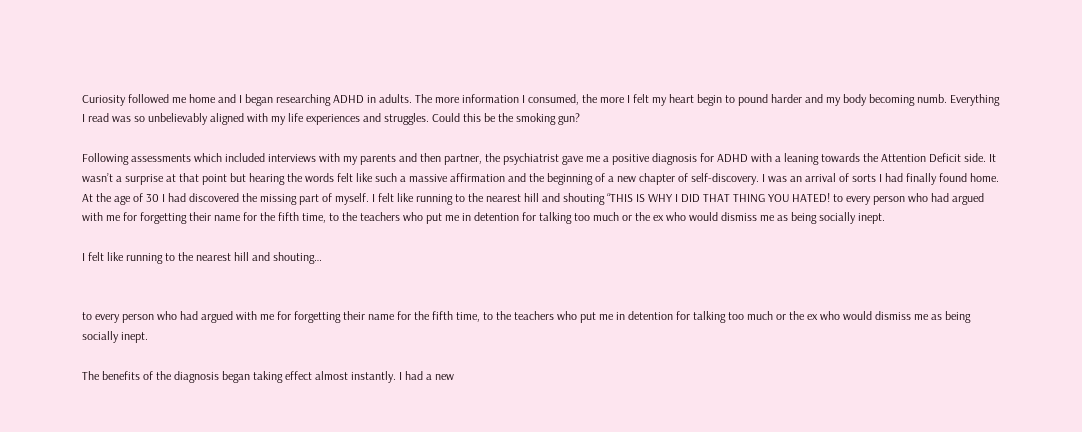Curiosity followed me home and I began researching ADHD in adults. The more information I consumed, the more I felt my heart begin to pound harder and my body becoming numb. Everything I read was so unbelievably aligned with my life experiences and struggles. Could this be the smoking gun?

Following assessments which included interviews with my parents and then partner, the psychiatrist gave me a positive diagnosis for ADHD with a leaning towards the Attention Deficit side. It wasn’t a surprise at that point but hearing the words felt like such a massive affirmation and the beginning of a new chapter of self-discovery. I was an arrival of sorts I had finally found home. At the age of 30 I had discovered the missing part of myself. I felt like running to the nearest hill and shouting “THIS IS WHY I DID THAT THING YOU HATED! to every person who had argued with me for forgetting their name for the fifth time, to the teachers who put me in detention for talking too much or the ex who would dismiss me as being socially inept.

I felt like running to the nearest hill and shouting…


to every person who had argued with me for forgetting their name for the fifth time, to the teachers who put me in detention for talking too much or the ex who would dismiss me as being socially inept.

The benefits of the diagnosis began taking effect almost instantly. I had a new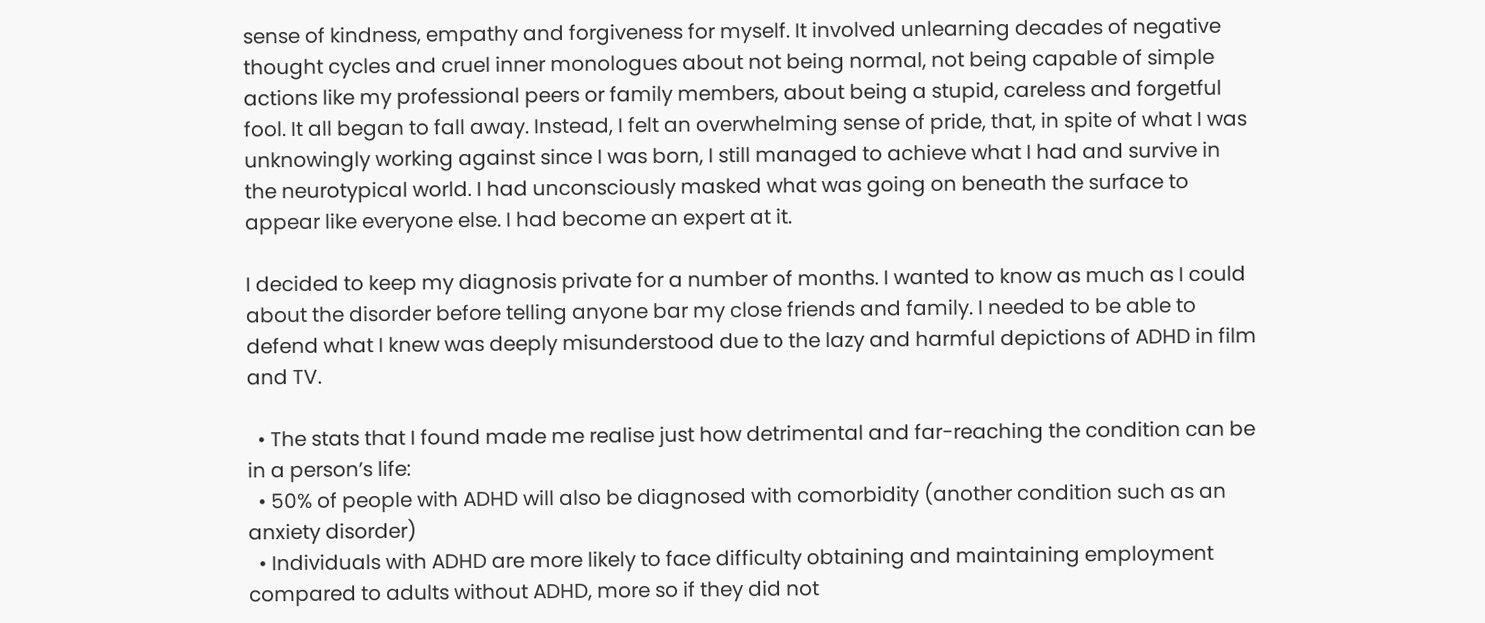sense of kindness, empathy and forgiveness for myself. It involved unlearning decades of negative thought cycles and cruel inner monologues about not being normal, not being capable of simple actions like my professional peers or family members, about being a stupid, careless and forgetful fool. It all began to fall away. Instead, I felt an overwhelming sense of pride, that, in spite of what I was unknowingly working against since I was born, I still managed to achieve what I had and survive in the neurotypical world. I had unconsciously masked what was going on beneath the surface to appear like everyone else. I had become an expert at it.

I decided to keep my diagnosis private for a number of months. I wanted to know as much as I could about the disorder before telling anyone bar my close friends and family. I needed to be able to defend what I knew was deeply misunderstood due to the lazy and harmful depictions of ADHD in film and TV.

  • The stats that I found made me realise just how detrimental and far-reaching the condition can be in a person’s life:
  • 50% of people with ADHD will also be diagnosed with comorbidity (another condition such as an anxiety disorder)
  • Individuals with ADHD are more likely to face difficulty obtaining and maintaining employment compared to adults without ADHD, more so if they did not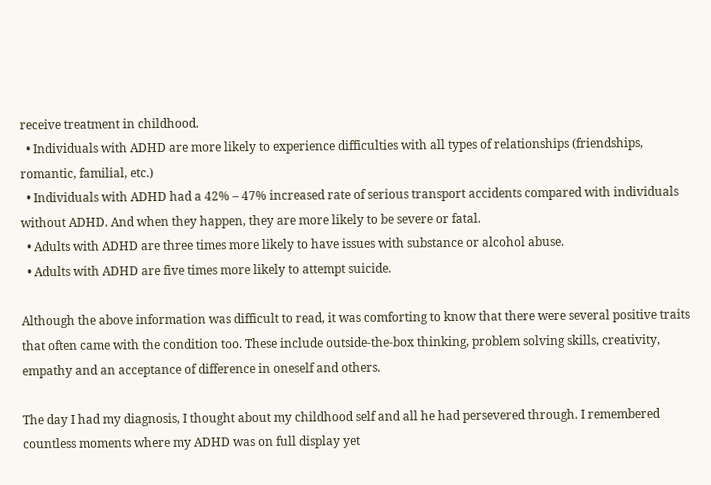receive treatment in childhood.
  • Individuals with ADHD are more likely to experience difficulties with all types of relationships (friendships, romantic, familial, etc.)
  • Individuals with ADHD had a 42% – 47% increased rate of serious transport accidents compared with individuals without ADHD. And when they happen, they are more likely to be severe or fatal.
  • Adults with ADHD are three times more likely to have issues with substance or alcohol abuse.
  • Adults with ADHD are five times more likely to attempt suicide.

Although the above information was difficult to read, it was comforting to know that there were several positive traits that often came with the condition too. These include outside-the-box thinking, problem solving skills, creativity, empathy and an acceptance of difference in oneself and others.

The day I had my diagnosis, I thought about my childhood self and all he had persevered through. I remembered countless moments where my ADHD was on full display yet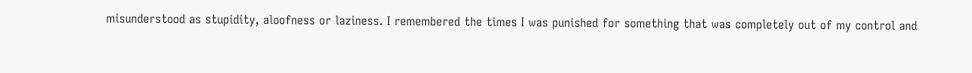misunderstood as stupidity, aloofness or laziness. I remembered the times I was punished for something that was completely out of my control and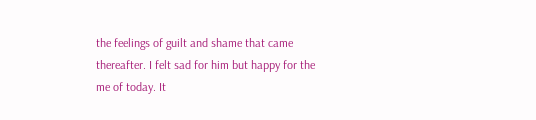the feelings of guilt and shame that came thereafter. I felt sad for him but happy for the me of today. It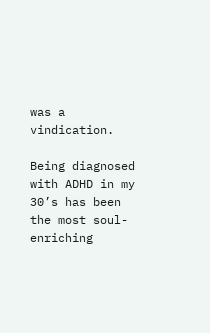was a vindication.

Being diagnosed with ADHD in my 30’s has been the most soul-enriching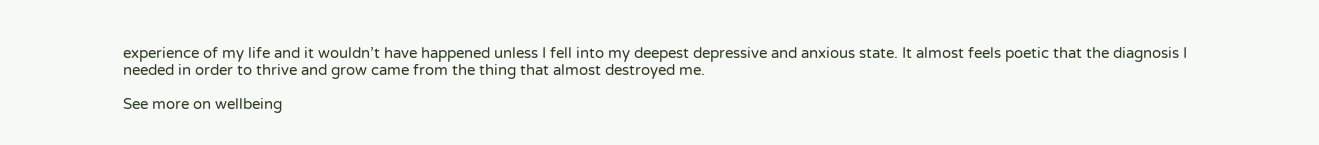experience of my life and it wouldn’t have happened unless I fell into my deepest depressive and anxious state. It almost feels poetic that the diagnosis I needed in order to thrive and grow came from the thing that almost destroyed me.

See more on wellbeing